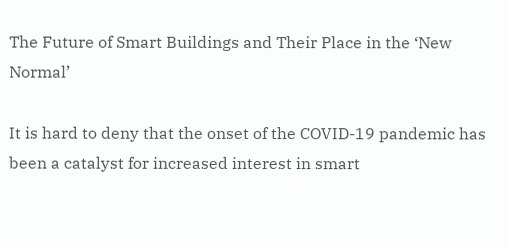The Future of Smart Buildings and Their Place in the ‘New Normal’

It is hard to deny that the onset of the COVID-19 pandemic has been a catalyst for increased interest in smart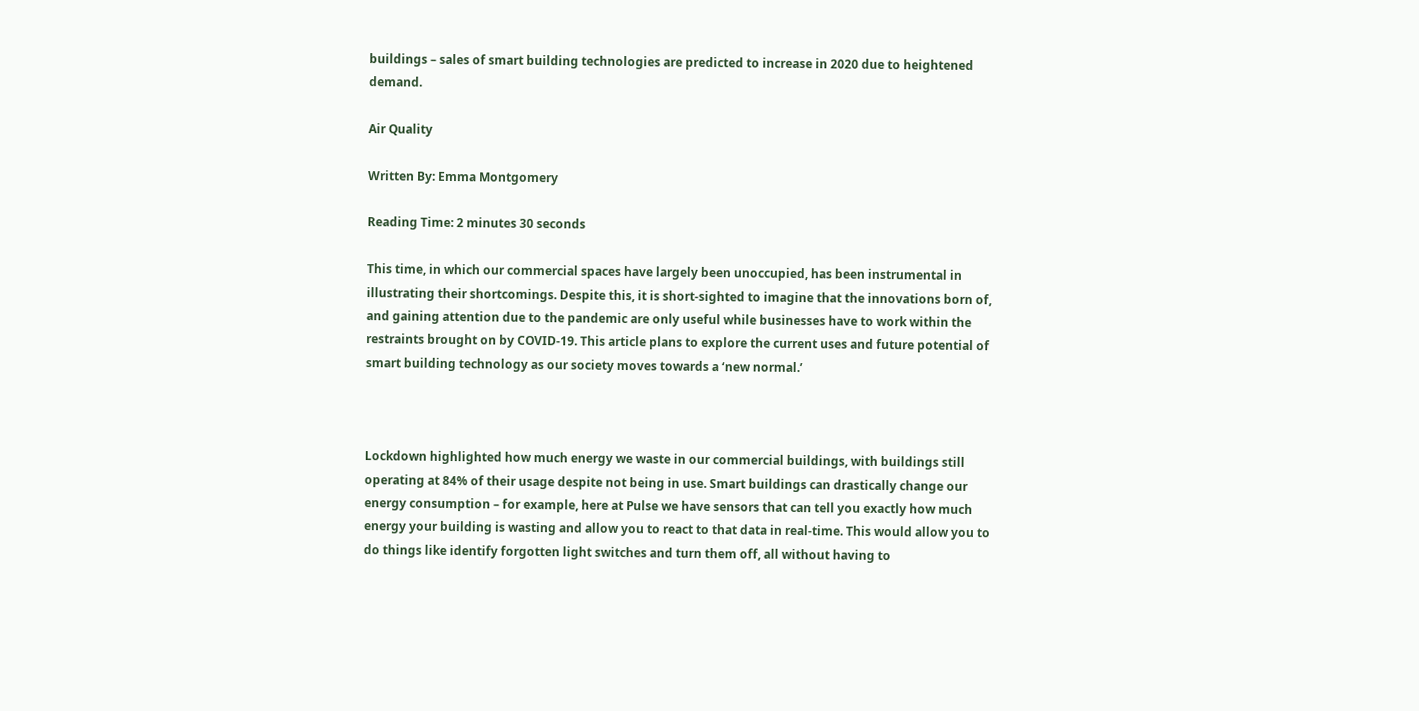buildings – sales of smart building technologies are predicted to increase in 2020 due to heightened demand.

Air Quality

Written By: Emma Montgomery

Reading Time: 2 minutes 30 seconds

This time, in which our commercial spaces have largely been unoccupied, has been instrumental in illustrating their shortcomings. Despite this, it is short-sighted to imagine that the innovations born of, and gaining attention due to the pandemic are only useful while businesses have to work within the restraints brought on by COVID-19. This article plans to explore the current uses and future potential of smart building technology as our society moves towards a ‘new normal.’



Lockdown highlighted how much energy we waste in our commercial buildings, with buildings still operating at 84% of their usage despite not being in use. Smart buildings can drastically change our energy consumption – for example, here at Pulse we have sensors that can tell you exactly how much energy your building is wasting and allow you to react to that data in real-time. This would allow you to do things like identify forgotten light switches and turn them off, all without having to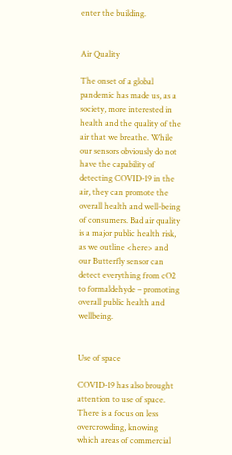enter the building.


Air Quality

The onset of a global pandemic has made us, as a society, more interested in health and the quality of the air that we breathe. While our sensors obviously do not have the capability of detecting COVID-19 in the air, they can promote the overall health and well-being of consumers. Bad air quality is a major public health risk, as we outline <here> and our Butterfly sensor can detect everything from cO2 to formaldehyde – promoting overall public health and wellbeing.


Use of space

COVID-19 has also brought attention to use of space. There is a focus on less overcrowding, knowing which areas of commercial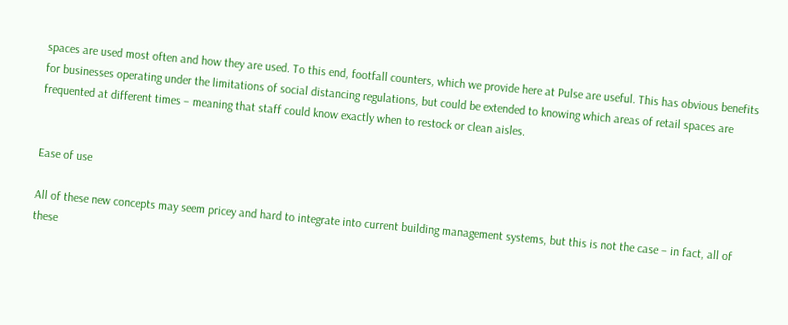spaces are used most often and how they are used. To this end, footfall counters, which we provide here at Pulse are useful. This has obvious benefits for businesses operating under the limitations of social distancing regulations, but could be extended to knowing which areas of retail spaces are frequented at different times – meaning that staff could know exactly when to restock or clean aisles.


Ease of use

All of these new concepts may seem pricey and hard to integrate into current building management systems, but this is not the case – in fact, all of these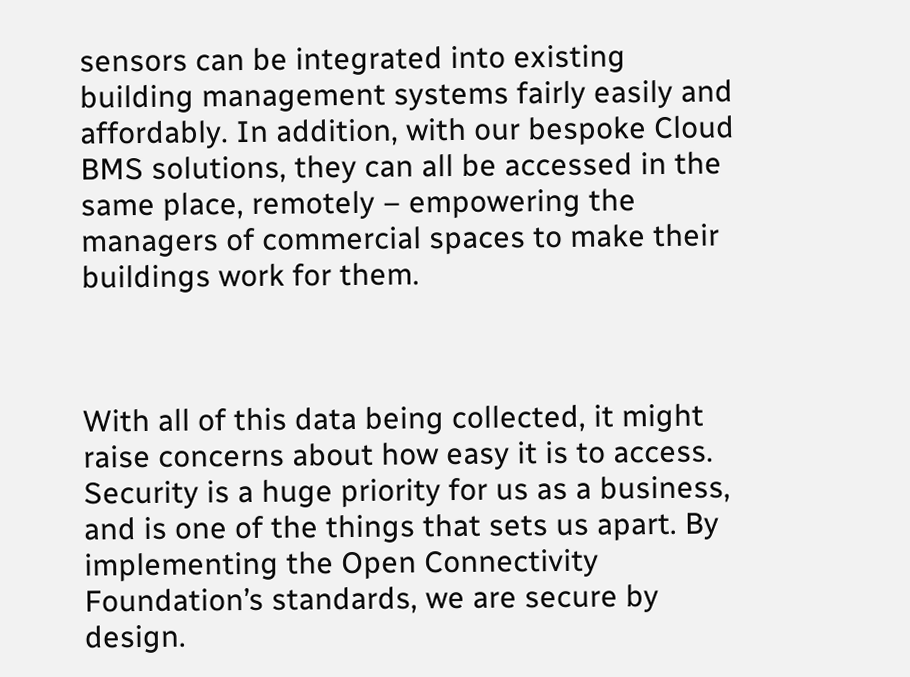sensors can be integrated into existing building management systems fairly easily and affordably. In addition, with our bespoke Cloud BMS solutions, they can all be accessed in the same place, remotely – empowering the managers of commercial spaces to make their buildings work for them.



With all of this data being collected, it might raise concerns about how easy it is to access. Security is a huge priority for us as a business, and is one of the things that sets us apart. By implementing the Open Connectivity Foundation’s standards, we are secure by design.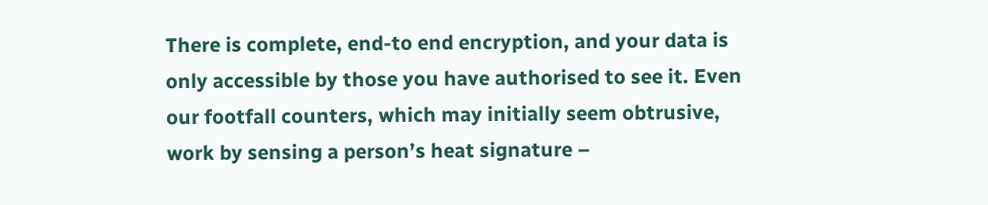There is complete, end-to end encryption, and your data is only accessible by those you have authorised to see it. Even our footfall counters, which may initially seem obtrusive, work by sensing a person’s heat signature –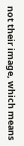not their image, which means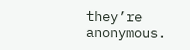they’re anonymous.